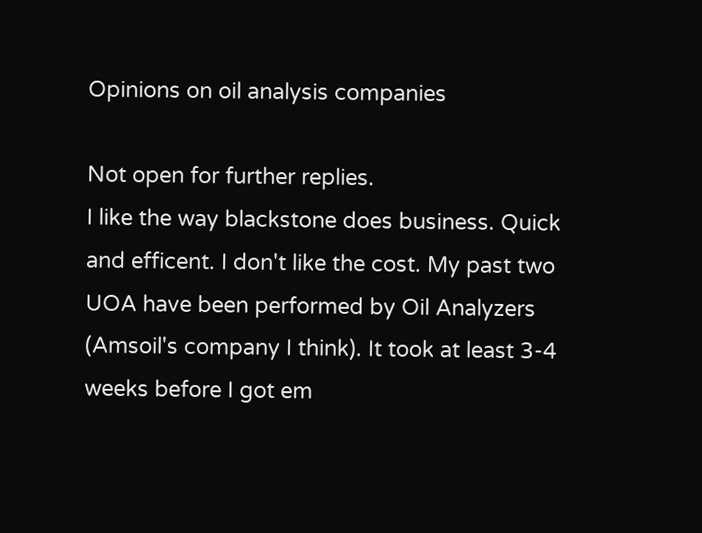Opinions on oil analysis companies

Not open for further replies.
I like the way blackstone does business. Quick and efficent. I don't like the cost. My past two UOA have been performed by Oil Analyzers (Amsoil's company I think). It took at least 3-4 weeks before I got em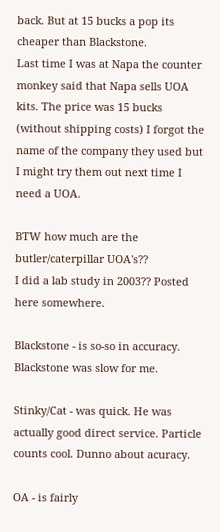back. But at 15 bucks a pop its cheaper than Blackstone.
Last time I was at Napa the counter monkey said that Napa sells UOA kits. The price was 15 bucks (without shipping costs) I forgot the name of the company they used but I might try them out next time I need a UOA.

BTW how much are the butler/caterpillar UOA's??
I did a lab study in 2003?? Posted here somewhere.

Blackstone - is so-so in accuracy. Blackstone was slow for me.

Stinky/Cat - was quick. He was actually good direct service. Particle counts cool. Dunno about acuracy.

OA - is fairly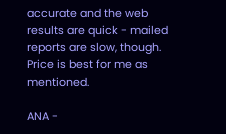accurate and the web results are quick - mailed reports are slow, though. Price is best for me as mentioned.

ANA -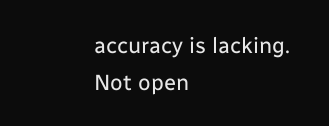accuracy is lacking.
Not open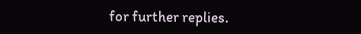for further replies.